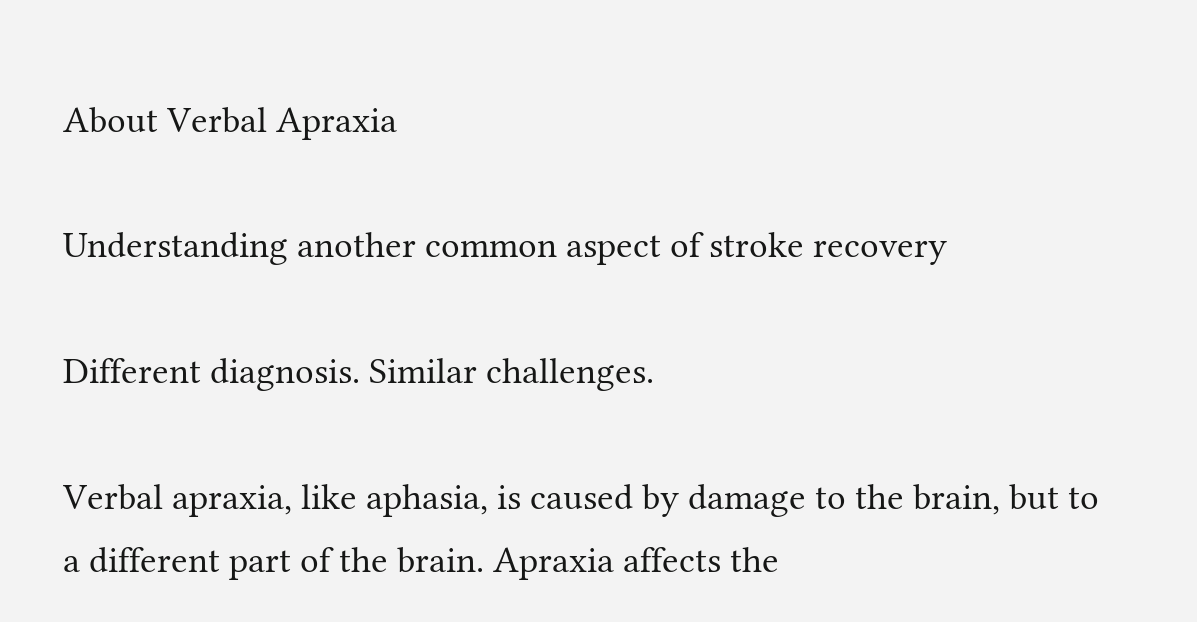About Verbal Apraxia

Understanding another common aspect of stroke recovery

Different diagnosis. Similar challenges.

Verbal apraxia, like aphasia, is caused by damage to the brain, but to a different part of the brain. Apraxia affects the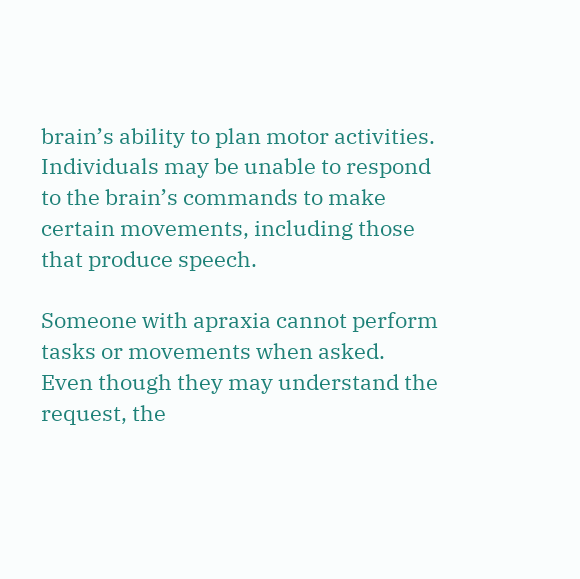brain’s ability to plan motor activities. Individuals may be unable to respond to the brain’s commands to make certain movements, including those that produce speech.

Someone with apraxia cannot perform tasks or movements when asked. Even though they may understand the request, the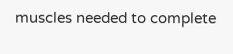muscles needed to complete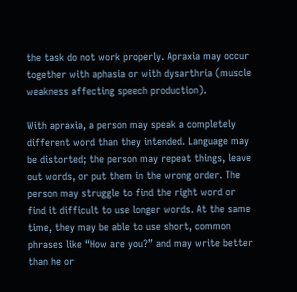the task do not work properly. Apraxia may occur together with aphasia or with dysarthria (muscle weakness affecting speech production).

With apraxia, a person may speak a completely different word than they intended. Language may be distorted; the person may repeat things, leave out words, or put them in the wrong order. The person may struggle to find the right word or find it difficult to use longer words. At the same time, they may be able to use short, common phrases like “How are you?” and may write better than he or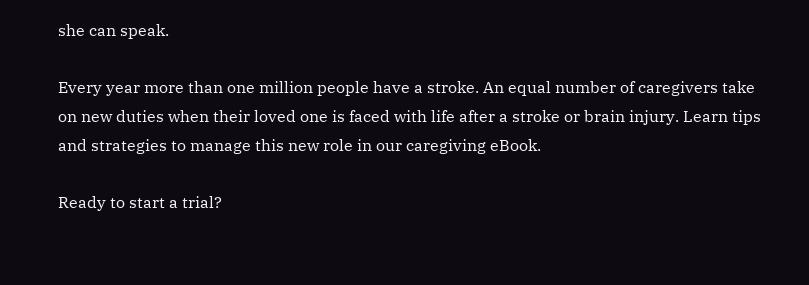she can speak.

Every year more than one million people have a stroke. An equal number of caregivers take on new duties when their loved one is faced with life after a stroke or brain injury. Learn tips and strategies to manage this new role in our caregiving eBook.

Ready to start a trial?